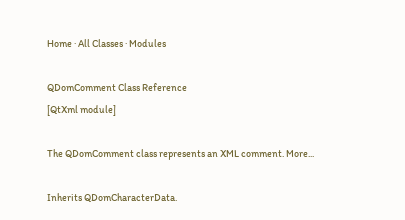Home · All Classes · Modules

QDomComment Class Reference
[QtXml module]

The QDomComment class represents an XML comment. More...

Inherits QDomCharacterData.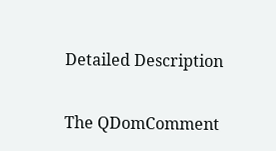Detailed Description

The QDomComment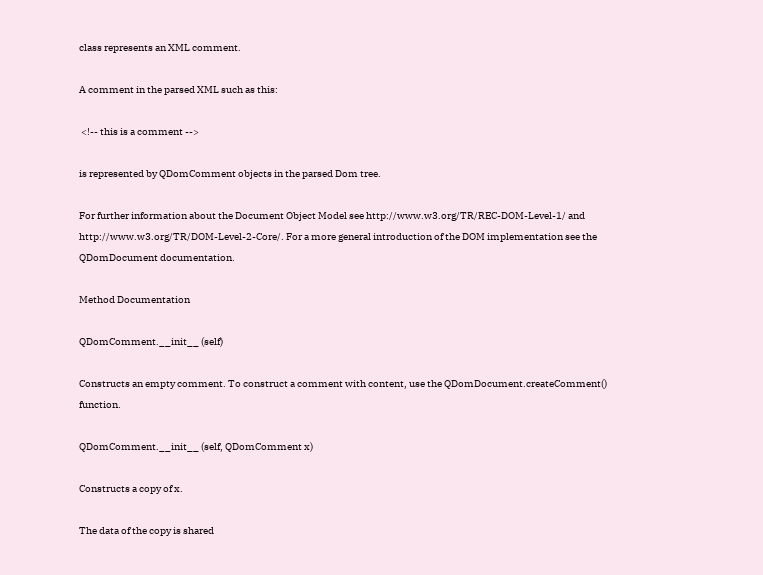class represents an XML comment.

A comment in the parsed XML such as this:

 <!-- this is a comment -->

is represented by QDomComment objects in the parsed Dom tree.

For further information about the Document Object Model see http://www.w3.org/TR/REC-DOM-Level-1/ and http://www.w3.org/TR/DOM-Level-2-Core/. For a more general introduction of the DOM implementation see the QDomDocument documentation.

Method Documentation

QDomComment.__init__ (self)

Constructs an empty comment. To construct a comment with content, use the QDomDocument.createComment() function.

QDomComment.__init__ (self, QDomComment x)

Constructs a copy of x.

The data of the copy is shared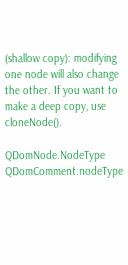(shallow copy): modifying one node will also change the other. If you want to make a deep copy, use cloneNode().

QDomNode.NodeType QDomComment.nodeType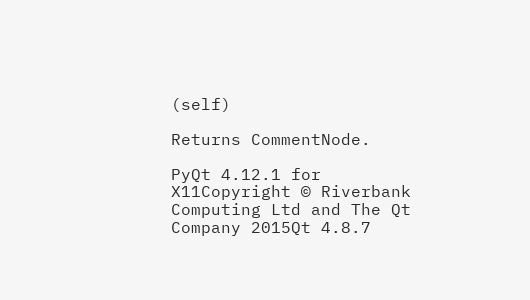(self)

Returns CommentNode.

PyQt 4.12.1 for X11Copyright © Riverbank Computing Ltd and The Qt Company 2015Qt 4.8.7